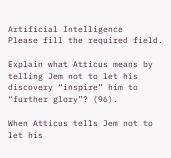Artificial Intelligence
Please fill the required field.

Explain what Atticus means by telling Jem not to let his discovery “inspire” him to “further glory”? (96).

When Atticus tells Jem not to let his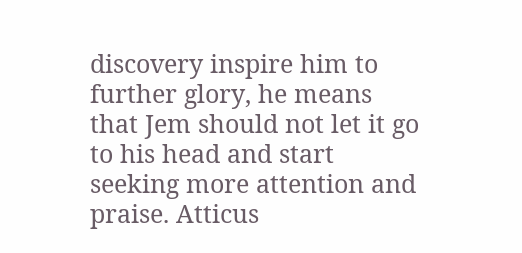discovery inspire him to further glory, he means that Jem should not let it go to his head and start seeking more attention and praise. Atticus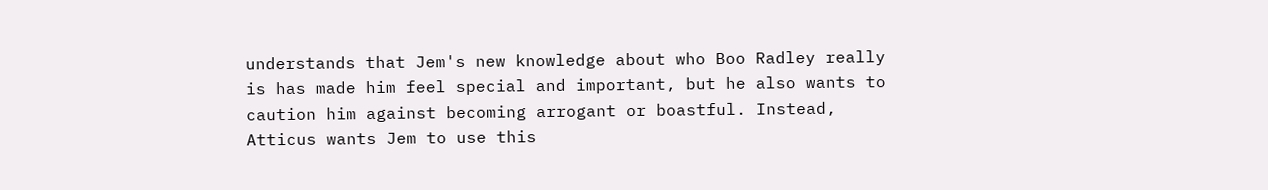understands that Jem's new knowledge about who Boo Radley really is has made him feel special and important, but he also wants to caution him against becoming arrogant or boastful. Instead, Atticus wants Jem to use this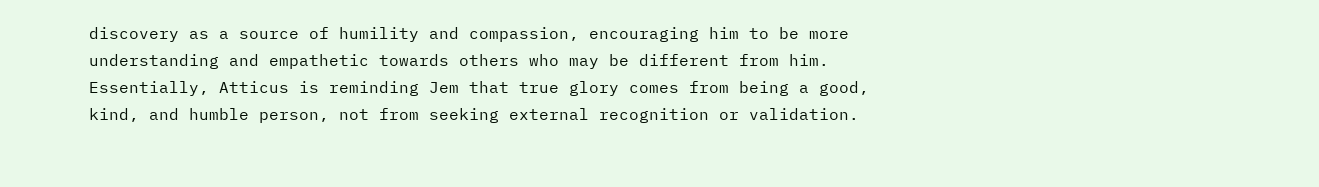discovery as a source of humility and compassion, encouraging him to be more understanding and empathetic towards others who may be different from him. Essentially, Atticus is reminding Jem that true glory comes from being a good, kind, and humble person, not from seeking external recognition or validation.